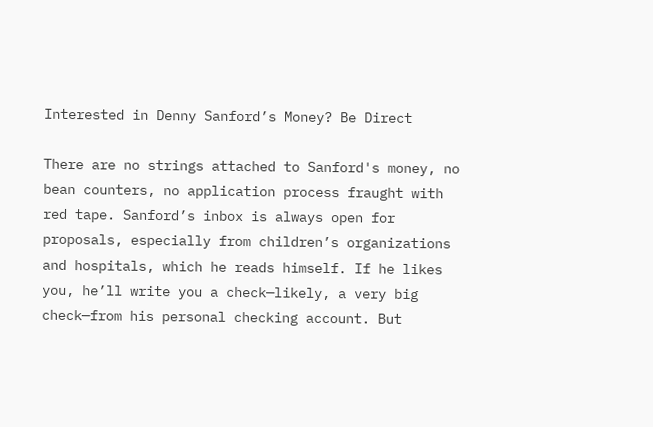Interested in Denny Sanford’s Money? Be Direct

There are no strings attached to Sanford's money, no bean counters, no application process fraught with red tape. Sanford’s inbox is always open for proposals, especially from children’s organizations and hospitals, which he reads himself. If he likes you, he’ll write you a check—likely, a very big check—from his personal checking account. But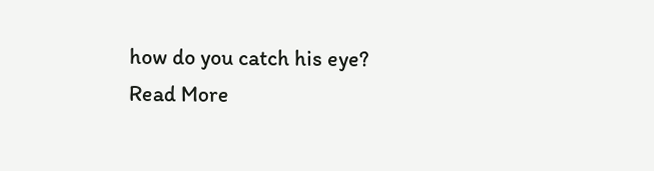how do you catch his eye?
Read More